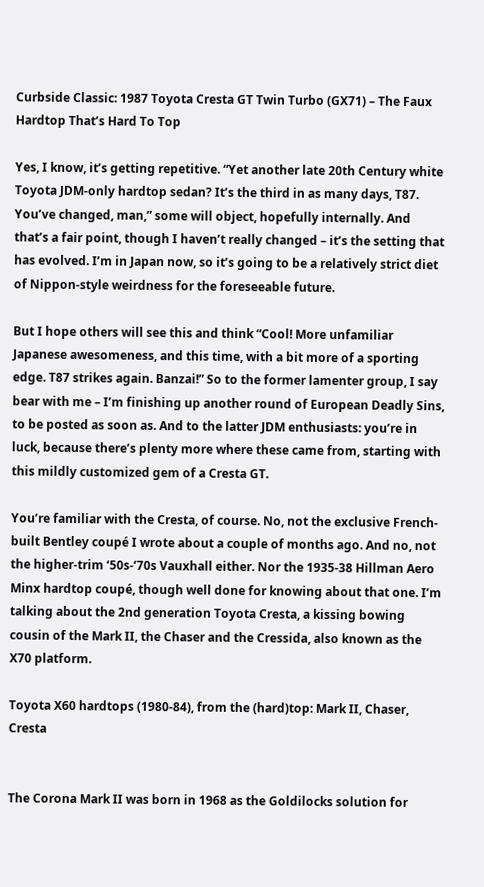Curbside Classic: 1987 Toyota Cresta GT Twin Turbo (GX71) – The Faux Hardtop That’s Hard To Top

Yes, I know, it’s getting repetitive. “Yet another late 20th Century white Toyota JDM-only hardtop sedan? It’s the third in as many days, T87. You’ve changed, man,” some will object, hopefully internally. And that’s a fair point, though I haven’t really changed – it’s the setting that has evolved. I’m in Japan now, so it’s going to be a relatively strict diet of Nippon-style weirdness for the foreseeable future.

But I hope others will see this and think “Cool! More unfamiliar Japanese awesomeness, and this time, with a bit more of a sporting edge. T87 strikes again. Banzai!” So to the former lamenter group, I say bear with me – I’m finishing up another round of European Deadly Sins, to be posted as soon as. And to the latter JDM enthusiasts: you’re in luck, because there’s plenty more where these came from, starting with this mildly customized gem of a Cresta GT.

You’re familiar with the Cresta, of course. No, not the exclusive French-built Bentley coupé I wrote about a couple of months ago. And no, not the higher-trim ‘50s-‘70s Vauxhall either. Nor the 1935-38 Hillman Aero Minx hardtop coupé, though well done for knowing about that one. I’m talking about the 2nd generation Toyota Cresta, a kissing bowing cousin of the Mark II, the Chaser and the Cressida, also known as the X70 platform.

Toyota X60 hardtops (1980-84), from the (hard)top: Mark II, Chaser, Cresta


The Corona Mark II was born in 1968 as the Goldilocks solution for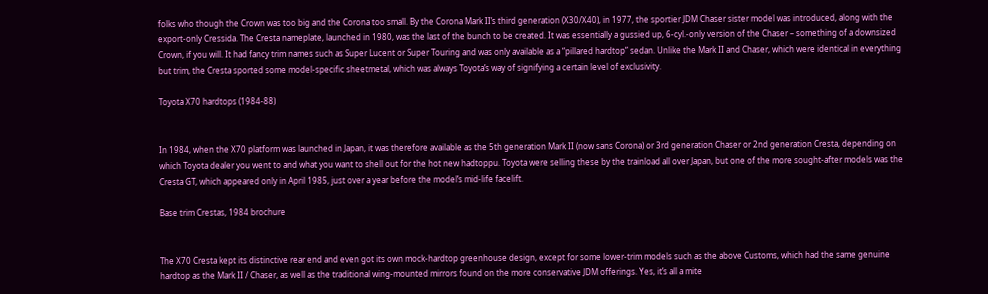folks who though the Crown was too big and the Corona too small. By the Corona Mark II’s third generation (X30/X40), in 1977, the sportier JDM Chaser sister model was introduced, along with the export-only Cressida. The Cresta nameplate, launched in 1980, was the last of the bunch to be created. It was essentially a gussied up, 6-cyl.-only version of the Chaser – something of a downsized Crown, if you will. It had fancy trim names such as Super Lucent or Super Touring and was only available as a “pillared hardtop” sedan. Unlike the Mark II and Chaser, which were identical in everything but trim, the Cresta sported some model-specific sheetmetal, which was always Toyota’s way of signifying a certain level of exclusivity.

Toyota X70 hardtops (1984-88)


In 1984, when the X70 platform was launched in Japan, it was therefore available as the 5th generation Mark II (now sans Corona) or 3rd generation Chaser or 2nd generation Cresta, depending on which Toyota dealer you went to and what you want to shell out for the hot new hadtoppu. Toyota were selling these by the trainload all over Japan, but one of the more sought-after models was the Cresta GT, which appeared only in April 1985, just over a year before the model’s mid-life facelift.

Base trim Crestas, 1984 brochure


The X70 Cresta kept its distinctive rear end and even got its own mock-hardtop greenhouse design, except for some lower-trim models such as the above Customs, which had the same genuine hardtop as the Mark II / Chaser, as well as the traditional wing-mounted mirrors found on the more conservative JDM offerings. Yes, it’s all a mite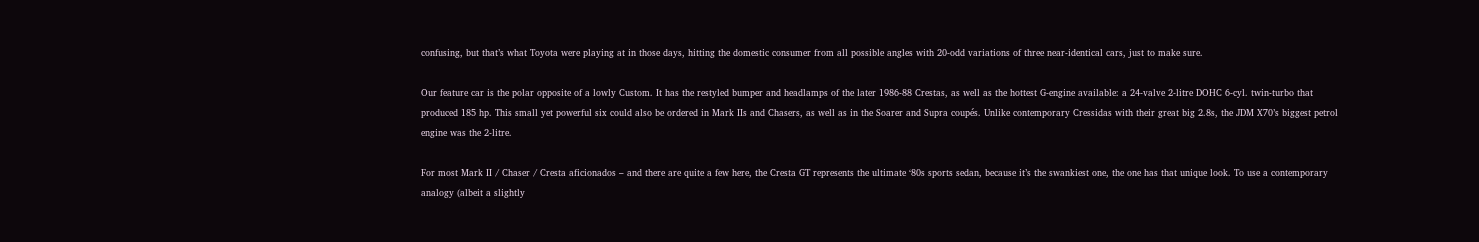confusing, but that’s what Toyota were playing at in those days, hitting the domestic consumer from all possible angles with 20-odd variations of three near-identical cars, just to make sure.

Our feature car is the polar opposite of a lowly Custom. It has the restyled bumper and headlamps of the later 1986-88 Crestas, as well as the hottest G-engine available: a 24-valve 2-litre DOHC 6-cyl. twin-turbo that produced 185 hp. This small yet powerful six could also be ordered in Mark IIs and Chasers, as well as in the Soarer and Supra coupés. Unlike contemporary Cressidas with their great big 2.8s, the JDM X70’s biggest petrol engine was the 2-litre.

For most Mark II / Chaser / Cresta aficionados – and there are quite a few here, the Cresta GT represents the ultimate ‘80s sports sedan, because it’s the swankiest one, the one has that unique look. To use a contemporary analogy (albeit a slightly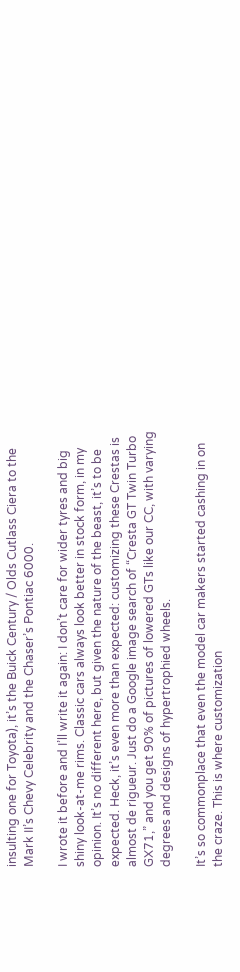insulting one for Toyota), it’s the Buick Century / Olds Cutlass Ciera to the Mark II’s Chevy Celebrity and the Chaser’s Pontiac 6000.

I wrote it before and I’ll write it again: I don’t care for wider tyres and big shiny look-at-me rims. Classic cars always look better in stock form, in my opinion. It’s no different here, but given the nature of the beast, it’s to be expected. Heck, it’s even more than expected: customizing these Crestas is almost de rigueur. Just do a Google image search of “Cresta GT Twin Turbo GX71,” and you get 90% of pictures of lowered GTs like our CC, with varying degrees and designs of hypertrophied wheels.

It’s so commonplace that even the model car makers started cashing in on the craze. This is where customization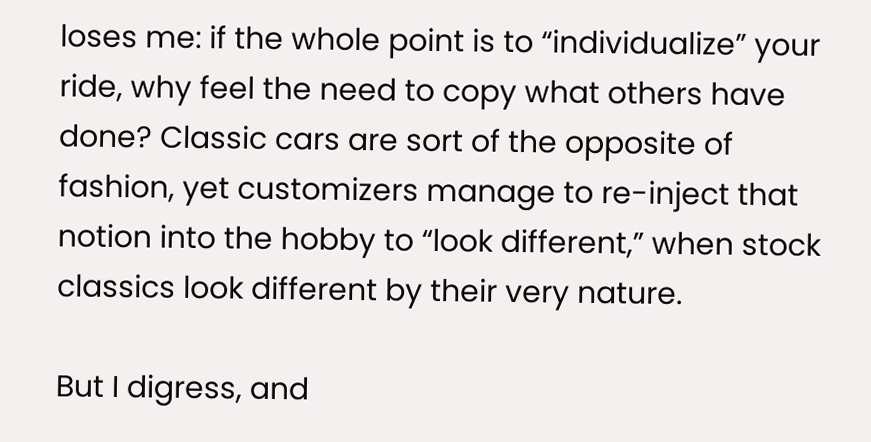loses me: if the whole point is to “individualize” your ride, why feel the need to copy what others have done? Classic cars are sort of the opposite of fashion, yet customizers manage to re-inject that notion into the hobby to “look different,” when stock classics look different by their very nature.

But I digress, and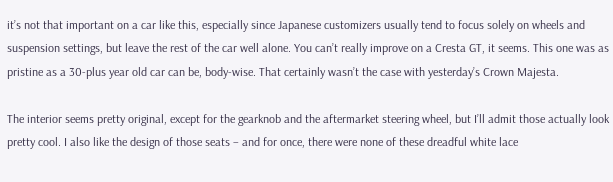it’s not that important on a car like this, especially since Japanese customizers usually tend to focus solely on wheels and suspension settings, but leave the rest of the car well alone. You can’t really improve on a Cresta GT, it seems. This one was as pristine as a 30-plus year old car can be, body-wise. That certainly wasn’t the case with yesterday’s Crown Majesta.

The interior seems pretty original, except for the gearknob and the aftermarket steering wheel, but I’ll admit those actually look pretty cool. I also like the design of those seats – and for once, there were none of these dreadful white lace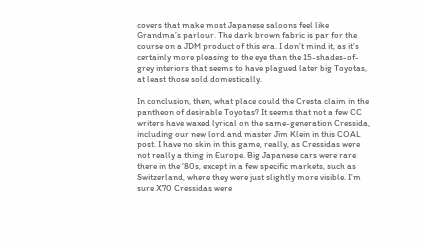covers that make most Japanese saloons feel like Grandma’s parlour. The dark brown fabric is par for the course on a JDM product of this era. I don’t mind it, as it’s certainly more pleasing to the eye than the 15-shades-of-grey interiors that seems to have plagued later big Toyotas, at least those sold domestically.

In conclusion, then, what place could the Cresta claim in the pantheon of desirable Toyotas? It seems that not a few CC writers have waxed lyrical on the same-generation Cressida, including our new lord and master Jim Klein in this COAL post. I have no skin in this game, really, as Cressidas were not really a thing in Europe. Big Japanese cars were rare there in the ‘80s, except in a few specific markets, such as Switzerland, where they were just slightly more visible. I’m sure X70 Cressidas were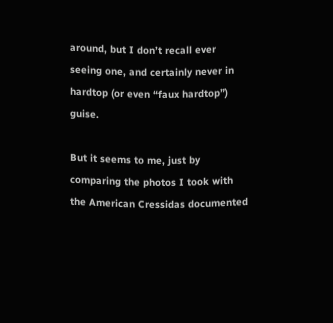around, but I don’t recall ever seeing one, and certainly never in hardtop (or even “faux hardtop”) guise.

But it seems to me, just by comparing the photos I took with the American Cressidas documented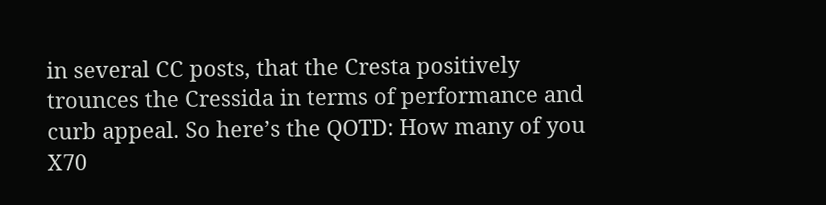in several CC posts, that the Cresta positively trounces the Cressida in terms of performance and curb appeal. So here’s the QOTD: How many of you X70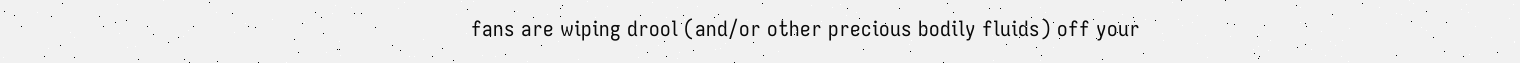fans are wiping drool (and/or other precious bodily fluids) off your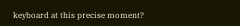keyboard at this precise moment?